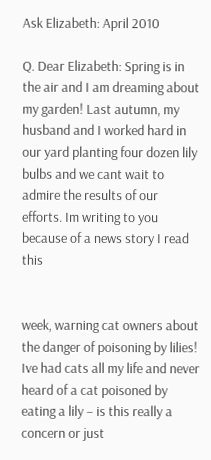Ask Elizabeth: April 2010

Q. Dear Elizabeth: Spring is in the air and I am dreaming about my garden! Last autumn, my husband and I worked hard in our yard planting four dozen lily bulbs and we cant wait to admire the results of our efforts. Im writing to you because of a news story I read this


week, warning cat owners about the danger of poisoning by lilies! Ive had cats all my life and never heard of a cat poisoned by eating a lily – is this really a concern or just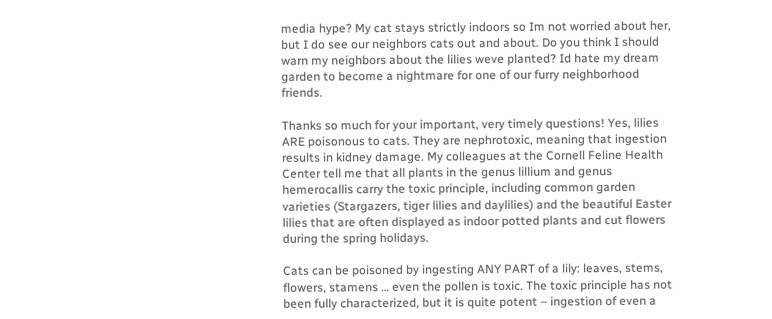media hype? My cat stays strictly indoors so Im not worried about her, but I do see our neighbors cats out and about. Do you think I should warn my neighbors about the lilies weve planted? Id hate my dream garden to become a nightmare for one of our furry neighborhood friends.

Thanks so much for your important, very timely questions! Yes, lilies ARE poisonous to cats. They are nephrotoxic, meaning that ingestion results in kidney damage. My colleagues at the Cornell Feline Health Center tell me that all plants in the genus lillium and genus hemerocallis carry the toxic principle, including common garden varieties (Stargazers, tiger lilies and daylilies) and the beautiful Easter lilies that are often displayed as indoor potted plants and cut flowers during the spring holidays.

Cats can be poisoned by ingesting ANY PART of a lily: leaves, stems, flowers, stamens … even the pollen is toxic. The toxic principle has not been fully characterized, but it is quite potent – ingestion of even a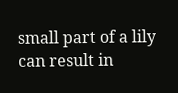small part of a lily can result in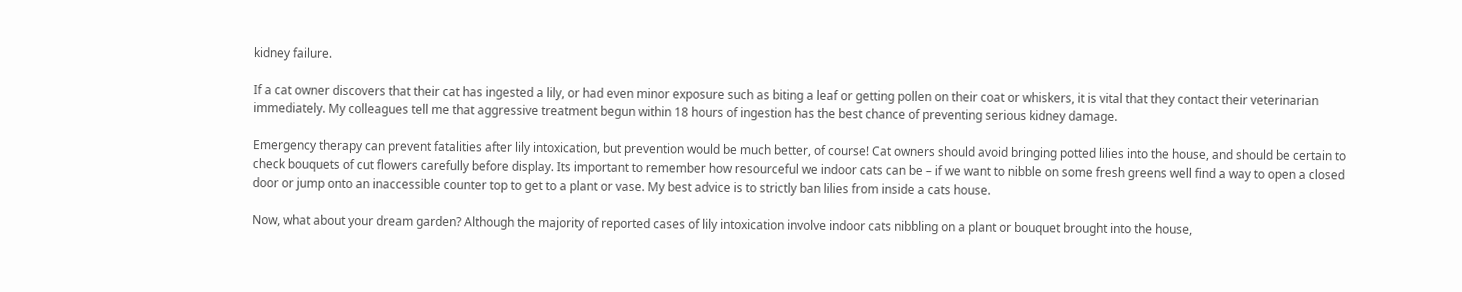kidney failure.

If a cat owner discovers that their cat has ingested a lily, or had even minor exposure such as biting a leaf or getting pollen on their coat or whiskers, it is vital that they contact their veterinarian immediately. My colleagues tell me that aggressive treatment begun within 18 hours of ingestion has the best chance of preventing serious kidney damage.

Emergency therapy can prevent fatalities after lily intoxication, but prevention would be much better, of course! Cat owners should avoid bringing potted lilies into the house, and should be certain to check bouquets of cut flowers carefully before display. Its important to remember how resourceful we indoor cats can be – if we want to nibble on some fresh greens well find a way to open a closed door or jump onto an inaccessible counter top to get to a plant or vase. My best advice is to strictly ban lilies from inside a cats house.

Now, what about your dream garden? Although the majority of reported cases of lily intoxication involve indoor cats nibbling on a plant or bouquet brought into the house,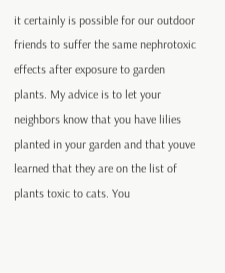it certainly is possible for our outdoor friends to suffer the same nephrotoxic effects after exposure to garden plants. My advice is to let your neighbors know that you have lilies planted in your garden and that youve learned that they are on the list of plants toxic to cats. You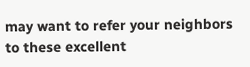may want to refer your neighbors to these excellent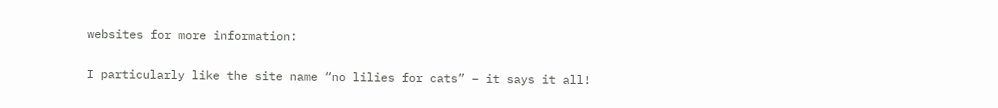websites for more information:

I particularly like the site name “no lilies for cats” – it says it all!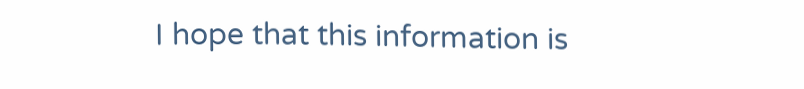I hope that this information is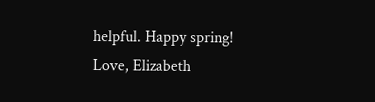helpful. Happy spring! Love, Elizabeth